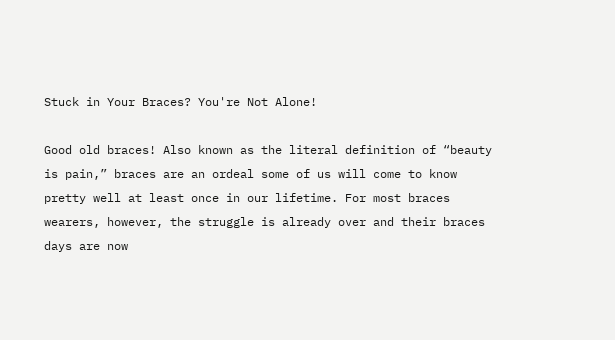Stuck in Your Braces? You're Not Alone!

Good old braces! Also known as the literal definition of “beauty is pain,” braces are an ordeal some of us will come to know pretty well at least once in our lifetime. For most braces wearers, however, the struggle is already over and their braces days are now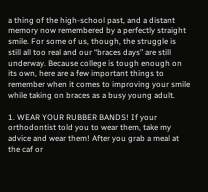a thing of the high-school past, and a distant memory now remembered by a perfectly straight smile. For some of us, though, the struggle is still all too real and our “braces days” are still underway. Because college is tough enough on its own, here are a few important things to remember when it comes to improving your smile while taking on braces as a busy young adult.

1. WEAR YOUR RUBBER BANDS! If your orthodontist told you to wear them, take my advice and wear them! After you grab a meal at the caf or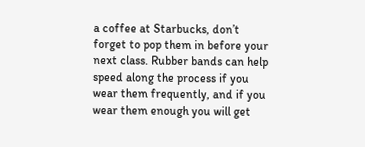a coffee at Starbucks, don’t forget to pop them in before your next class. Rubber bands can help speed along the process if you wear them frequently, and if you wear them enough you will get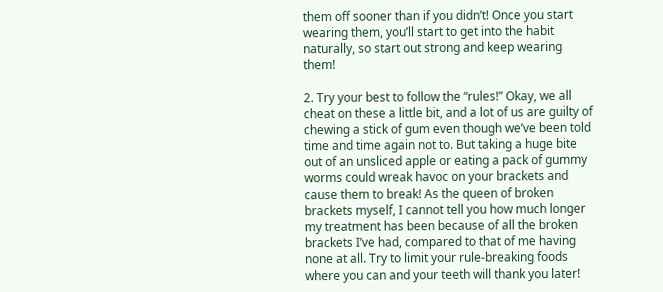them off sooner than if you didn’t! Once you start wearing them, you’ll start to get into the habit naturally, so start out strong and keep wearing them!

2. Try your best to follow the “rules!” Okay, we all cheat on these a little bit, and a lot of us are guilty of chewing a stick of gum even though we’ve been told time and time again not to. But taking a huge bite out of an unsliced apple or eating a pack of gummy worms could wreak havoc on your brackets and cause them to break! As the queen of broken brackets myself, I cannot tell you how much longer my treatment has been because of all the broken brackets I’ve had, compared to that of me having none at all. Try to limit your rule-breaking foods where you can and your teeth will thank you later!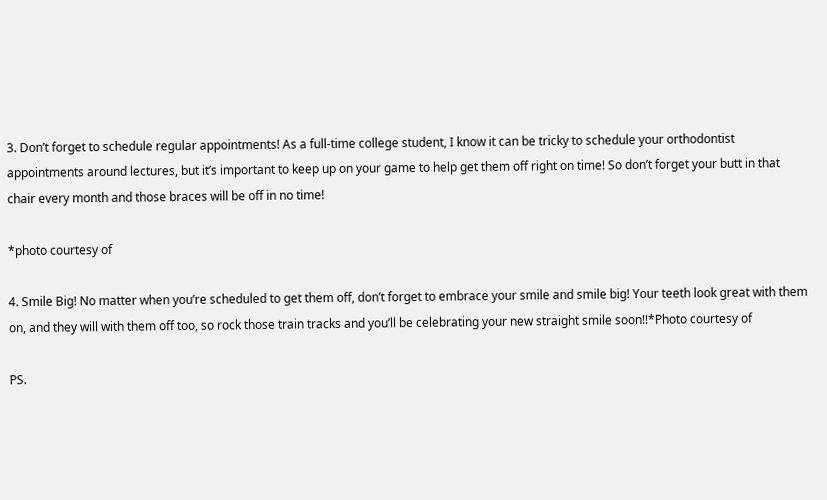3. Don’t forget to schedule regular appointments! As a full-time college student, I know it can be tricky to schedule your orthodontist appointments around lectures, but it’s important to keep up on your game to help get them off right on time! So don’t forget your butt in that chair every month and those braces will be off in no time!

*photo courtesy of

4. Smile Big! No matter when you’re scheduled to get them off, don’t forget to embrace your smile and smile big! Your teeth look great with them on, and they will with them off too, so rock those train tracks and you’ll be celebrating your new straight smile soon!!*Photo courtesy of

PS.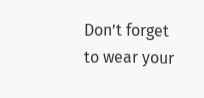Don’t forget to wear your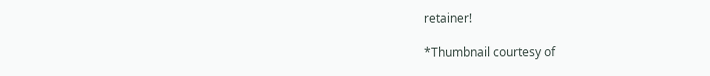retainer!

*Thumbnail courtesy of